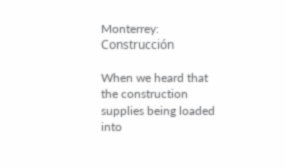Monterrey: Construcción

When we heard that the construction supplies being loaded into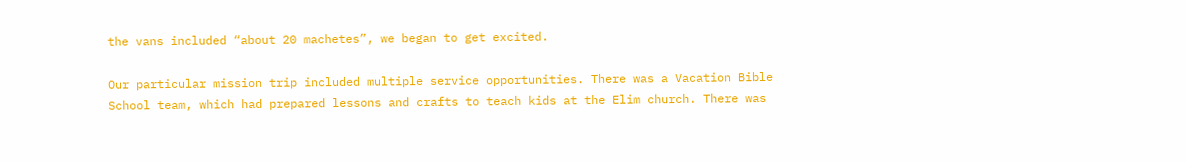the vans included “about 20 machetes”, we began to get excited.

Our particular mission trip included multiple service opportunities. There was a Vacation Bible School team, which had prepared lessons and crafts to teach kids at the Elim church. There was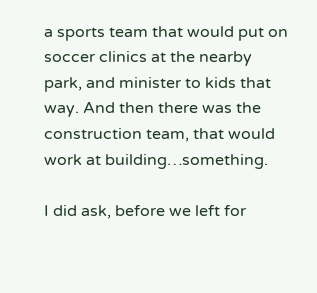a sports team that would put on soccer clinics at the nearby park, and minister to kids that way. And then there was the construction team, that would work at building…something.

I did ask, before we left for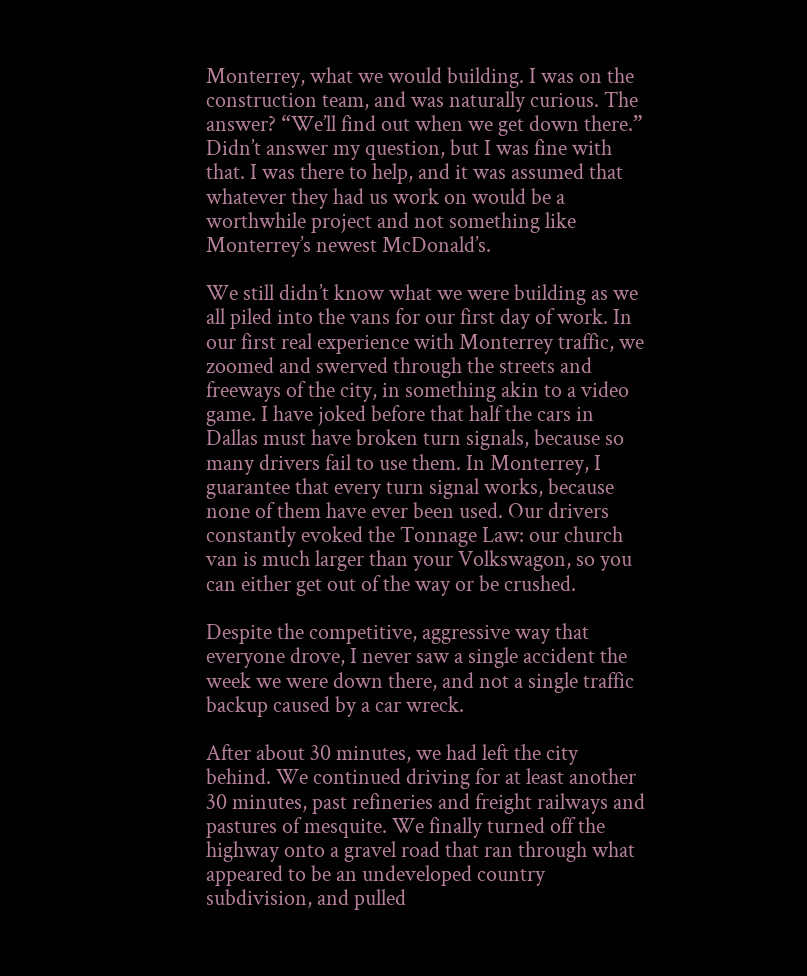Monterrey, what we would building. I was on the construction team, and was naturally curious. The answer? “We’ll find out when we get down there.” Didn’t answer my question, but I was fine with that. I was there to help, and it was assumed that whatever they had us work on would be a worthwhile project and not something like Monterrey’s newest McDonald’s.

We still didn’t know what we were building as we all piled into the vans for our first day of work. In our first real experience with Monterrey traffic, we zoomed and swerved through the streets and freeways of the city, in something akin to a video game. I have joked before that half the cars in Dallas must have broken turn signals, because so many drivers fail to use them. In Monterrey, I guarantee that every turn signal works, because none of them have ever been used. Our drivers constantly evoked the Tonnage Law: our church van is much larger than your Volkswagon, so you can either get out of the way or be crushed.

Despite the competitive, aggressive way that everyone drove, I never saw a single accident the week we were down there, and not a single traffic backup caused by a car wreck.

After about 30 minutes, we had left the city behind. We continued driving for at least another 30 minutes, past refineries and freight railways and pastures of mesquite. We finally turned off the highway onto a gravel road that ran through what appeared to be an undeveloped country subdivision, and pulled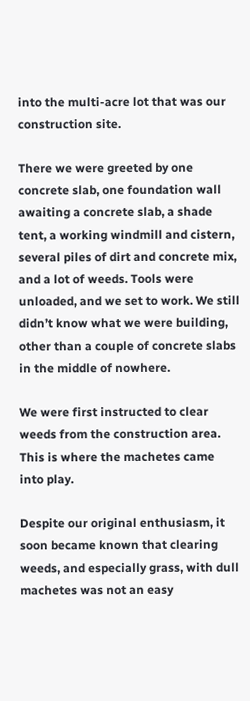into the multi-acre lot that was our construction site.

There we were greeted by one concrete slab, one foundation wall awaiting a concrete slab, a shade tent, a working windmill and cistern, several piles of dirt and concrete mix, and a lot of weeds. Tools were unloaded, and we set to work. We still didn’t know what we were building, other than a couple of concrete slabs in the middle of nowhere.

We were first instructed to clear weeds from the construction area. This is where the machetes came into play.

Despite our original enthusiasm, it soon became known that clearing weeds, and especially grass, with dull machetes was not an easy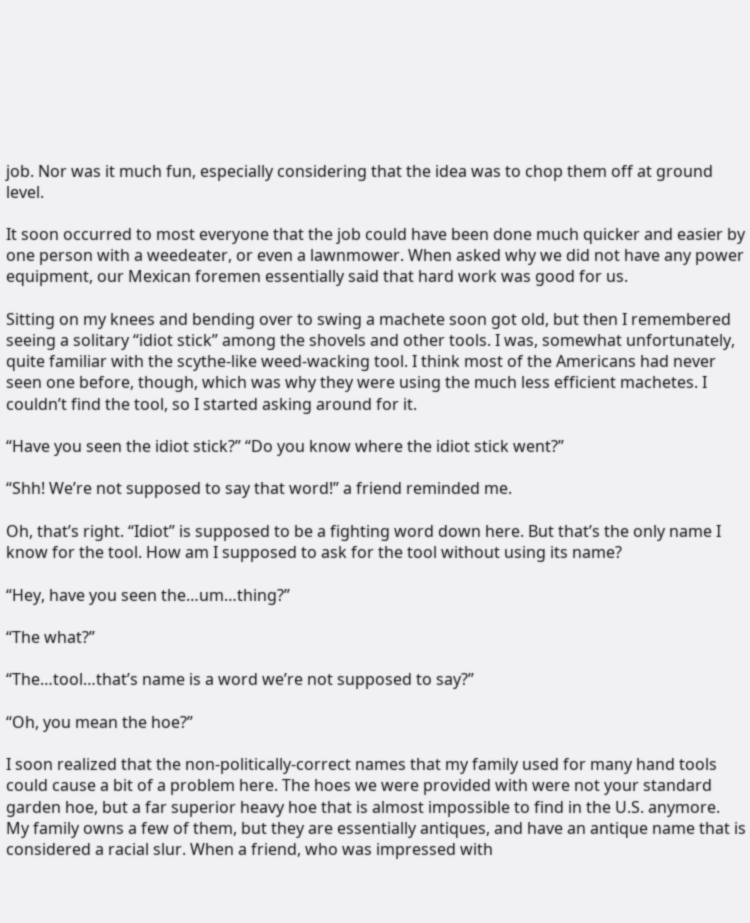job. Nor was it much fun, especially considering that the idea was to chop them off at ground level.

It soon occurred to most everyone that the job could have been done much quicker and easier by one person with a weedeater, or even a lawnmower. When asked why we did not have any power equipment, our Mexican foremen essentially said that hard work was good for us.

Sitting on my knees and bending over to swing a machete soon got old, but then I remembered seeing a solitary “idiot stick” among the shovels and other tools. I was, somewhat unfortunately, quite familiar with the scythe-like weed-wacking tool. I think most of the Americans had never seen one before, though, which was why they were using the much less efficient machetes. I couldn’t find the tool, so I started asking around for it.

“Have you seen the idiot stick?” “Do you know where the idiot stick went?”

“Shh! We’re not supposed to say that word!” a friend reminded me.

Oh, that’s right. “Idiot” is supposed to be a fighting word down here. But that’s the only name I know for the tool. How am I supposed to ask for the tool without using its name?

“Hey, have you seen the…um…thing?”

“The what?”

“The…tool…that’s name is a word we’re not supposed to say?”

“Oh, you mean the hoe?”

I soon realized that the non-politically-correct names that my family used for many hand tools could cause a bit of a problem here. The hoes we were provided with were not your standard garden hoe, but a far superior heavy hoe that is almost impossible to find in the U.S. anymore. My family owns a few of them, but they are essentially antiques, and have an antique name that is considered a racial slur. When a friend, who was impressed with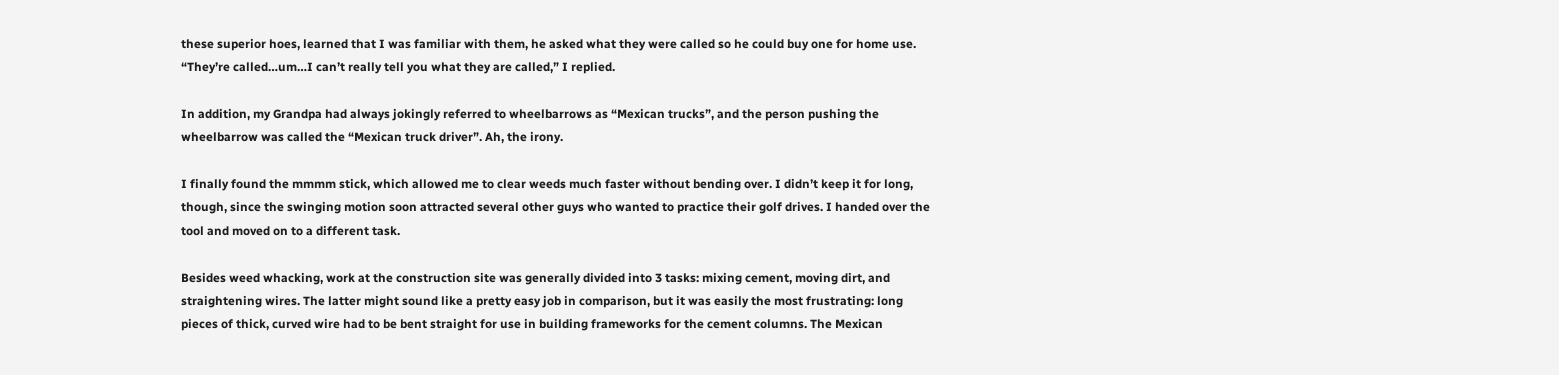these superior hoes, learned that I was familiar with them, he asked what they were called so he could buy one for home use. “They’re called…um…I can’t really tell you what they are called,” I replied.

In addition, my Grandpa had always jokingly referred to wheelbarrows as “Mexican trucks”, and the person pushing the wheelbarrow was called the “Mexican truck driver”. Ah, the irony.

I finally found the mmmm stick, which allowed me to clear weeds much faster without bending over. I didn’t keep it for long, though, since the swinging motion soon attracted several other guys who wanted to practice their golf drives. I handed over the tool and moved on to a different task.

Besides weed whacking, work at the construction site was generally divided into 3 tasks: mixing cement, moving dirt, and straightening wires. The latter might sound like a pretty easy job in comparison, but it was easily the most frustrating: long pieces of thick, curved wire had to be bent straight for use in building frameworks for the cement columns. The Mexican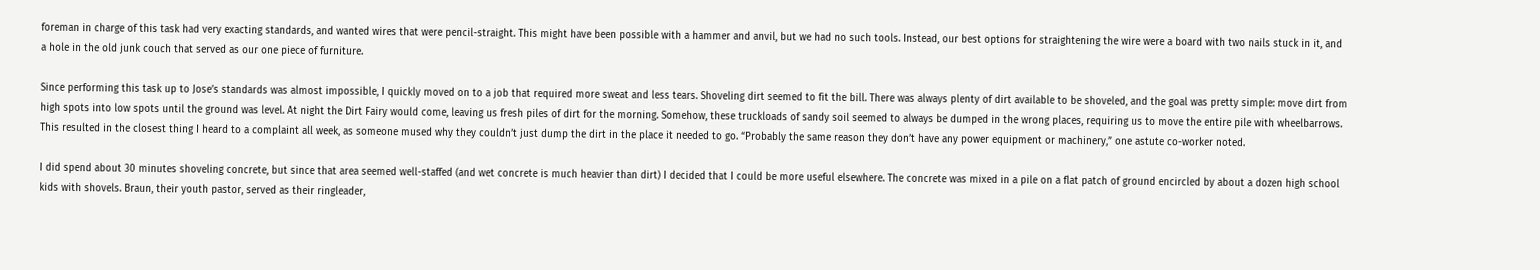foreman in charge of this task had very exacting standards, and wanted wires that were pencil-straight. This might have been possible with a hammer and anvil, but we had no such tools. Instead, our best options for straightening the wire were a board with two nails stuck in it, and a hole in the old junk couch that served as our one piece of furniture.

Since performing this task up to Jose’s standards was almost impossible, I quickly moved on to a job that required more sweat and less tears. Shoveling dirt seemed to fit the bill. There was always plenty of dirt available to be shoveled, and the goal was pretty simple: move dirt from high spots into low spots until the ground was level. At night the Dirt Fairy would come, leaving us fresh piles of dirt for the morning. Somehow, these truckloads of sandy soil seemed to always be dumped in the wrong places, requiring us to move the entire pile with wheelbarrows. This resulted in the closest thing I heard to a complaint all week, as someone mused why they couldn’t just dump the dirt in the place it needed to go. “Probably the same reason they don’t have any power equipment or machinery,” one astute co-worker noted.

I did spend about 30 minutes shoveling concrete, but since that area seemed well-staffed (and wet concrete is much heavier than dirt) I decided that I could be more useful elsewhere. The concrete was mixed in a pile on a flat patch of ground encircled by about a dozen high school kids with shovels. Braun, their youth pastor, served as their ringleader,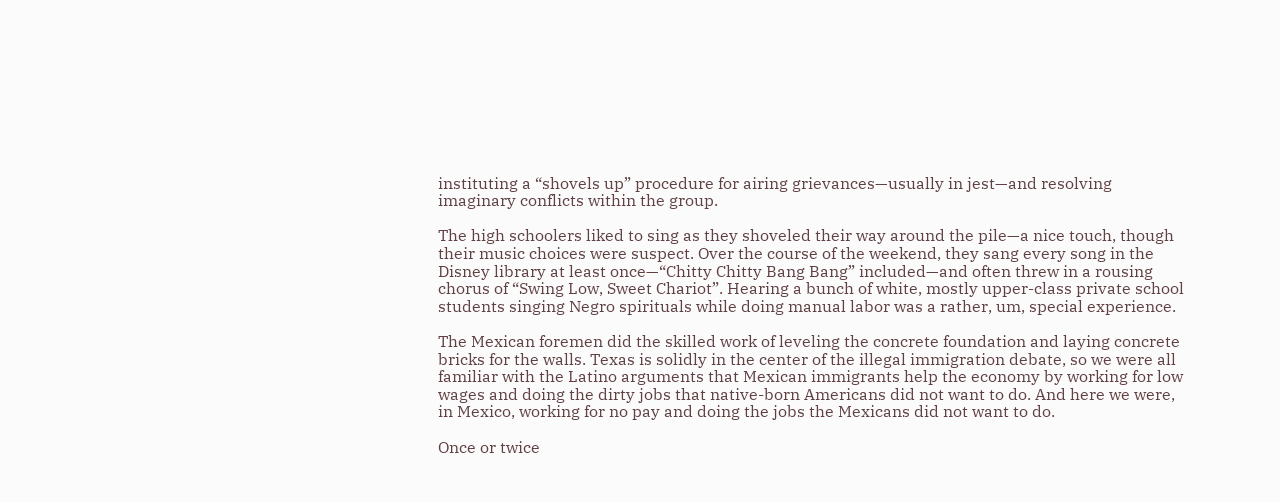instituting a “shovels up” procedure for airing grievances—usually in jest—and resolving imaginary conflicts within the group.

The high schoolers liked to sing as they shoveled their way around the pile—a nice touch, though their music choices were suspect. Over the course of the weekend, they sang every song in the Disney library at least once—“Chitty Chitty Bang Bang” included—and often threw in a rousing chorus of “Swing Low, Sweet Chariot”. Hearing a bunch of white, mostly upper-class private school students singing Negro spirituals while doing manual labor was a rather, um, special experience.

The Mexican foremen did the skilled work of leveling the concrete foundation and laying concrete bricks for the walls. Texas is solidly in the center of the illegal immigration debate, so we were all familiar with the Latino arguments that Mexican immigrants help the economy by working for low wages and doing the dirty jobs that native-born Americans did not want to do. And here we were, in Mexico, working for no pay and doing the jobs the Mexicans did not want to do.

Once or twice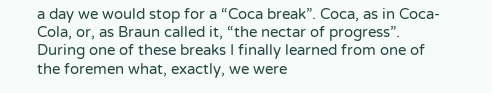a day we would stop for a “Coca break”. Coca, as in Coca-Cola, or, as Braun called it, “the nectar of progress”. During one of these breaks I finally learned from one of the foremen what, exactly, we were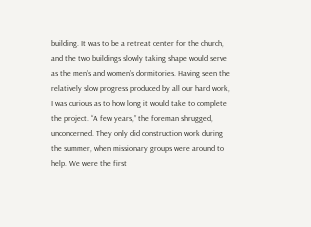building. It was to be a retreat center for the church, and the two buildings slowly taking shape would serve as the men’s and women’s dormitories. Having seen the relatively slow progress produced by all our hard work, I was curious as to how long it would take to complete the project. “A few years,” the foreman shrugged, unconcerned. They only did construction work during the summer, when missionary groups were around to help. We were the first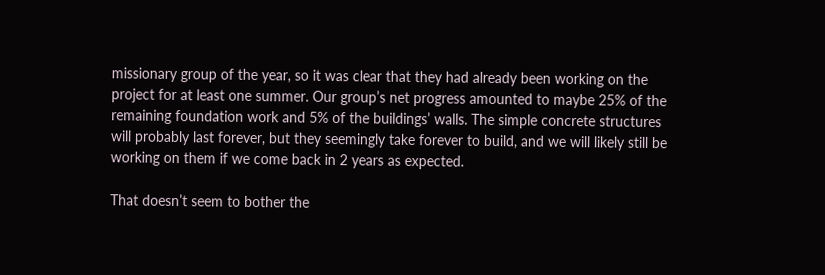missionary group of the year, so it was clear that they had already been working on the project for at least one summer. Our group’s net progress amounted to maybe 25% of the remaining foundation work and 5% of the buildings’ walls. The simple concrete structures will probably last forever, but they seemingly take forever to build, and we will likely still be working on them if we come back in 2 years as expected.

That doesn’t seem to bother the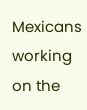Mexicans working on the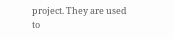project. They are used to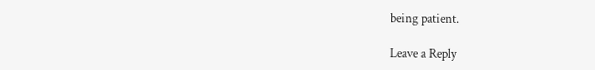being patient.

Leave a Reply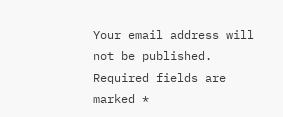Your email address will not be published. Required fields are marked *